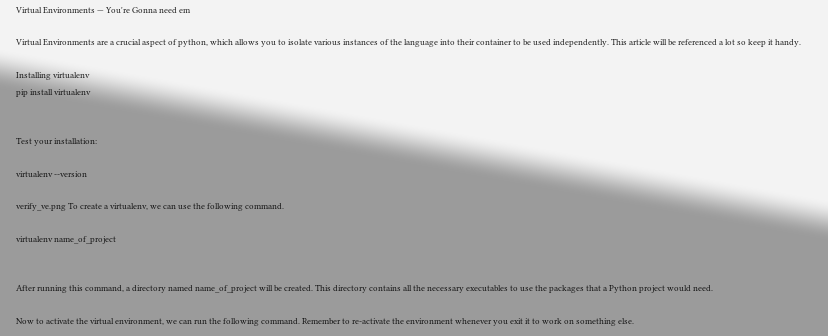Virtual Environments — You're Gonna need em

Virtual Environments are a crucial aspect of python, which allows you to isolate various instances of the language into their container to be used independently. This article will be referenced a lot so keep it handy.

Installing virtualenv
pip install virtualenv


Test your installation:

virtualenv --version

verify_ve.png To create a virtualenv, we can use the following command.

virtualenv name_of_project


After running this command, a directory named name_of_project will be created. This directory contains all the necessary executables to use the packages that a Python project would need.

Now to activate the virtual environment, we can run the following command. Remember to re-activate the environment whenever you exit it to work on something else.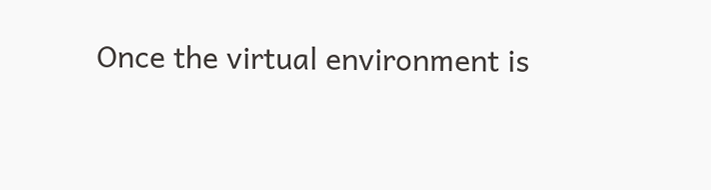Once the virtual environment is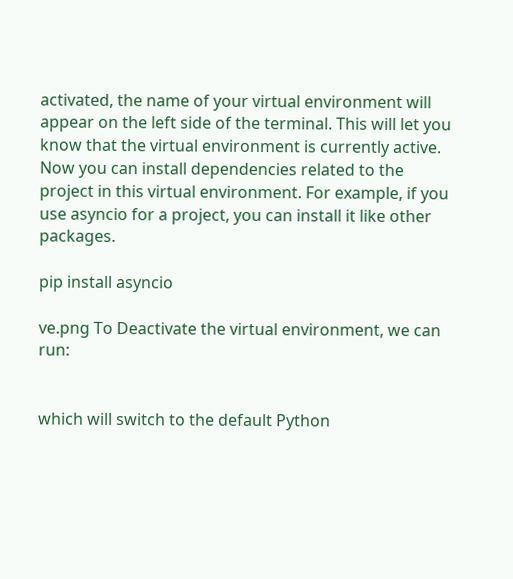activated, the name of your virtual environment will appear on the left side of the terminal. This will let you know that the virtual environment is currently active. Now you can install dependencies related to the project in this virtual environment. For example, if you use asyncio for a project, you can install it like other packages.

pip install asyncio

ve.png To Deactivate the virtual environment, we can run:


which will switch to the default Python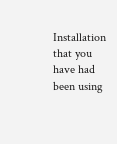Installation that you have had been using